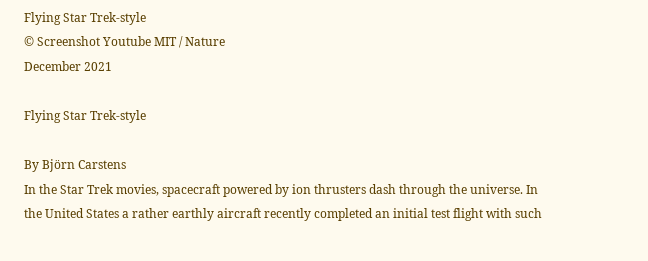Flying Star Trek-style
© Screenshot Youtube MIT / Nature
December 2021

Flying Star Trek-style

By Björn Carstens
In the Star Trek movies, spacecraft powered by ion thrusters dash through the universe. In the United States a rather earthly aircraft recently completed an initial test flight with such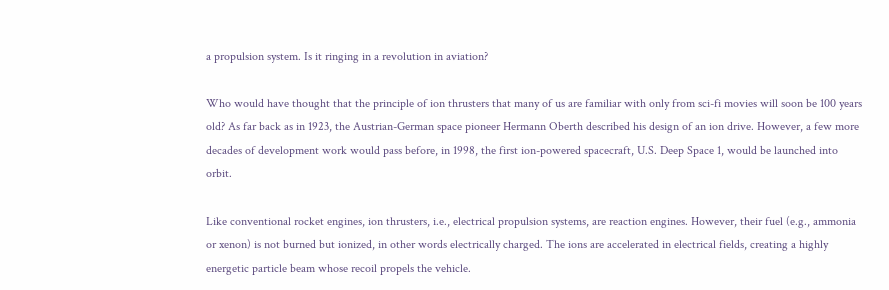a propulsion system. Is it ringing in a revolution in aviation?

Who would have thought that the principle of ion thrusters that many of us are familiar with only from sci-fi movies will soon be 100 years old? As far back as in 1923, the Austrian-German space pioneer Hermann Oberth described his design of an ion drive. However, a few more decades of development work would pass before, in 1998, the first ion-powered spacecraft, U.S. Deep Space 1, would be launched into orbit.

Like conventional rocket engines, ion thrusters, i.e., electrical propulsion systems, are reaction engines. However, their fuel (e.g., ammonia or xenon) is not burned but ionized, in other words electrically charged. The ions are accelerated in electrical fields, creating a highly energetic particle beam whose recoil propels the vehicle.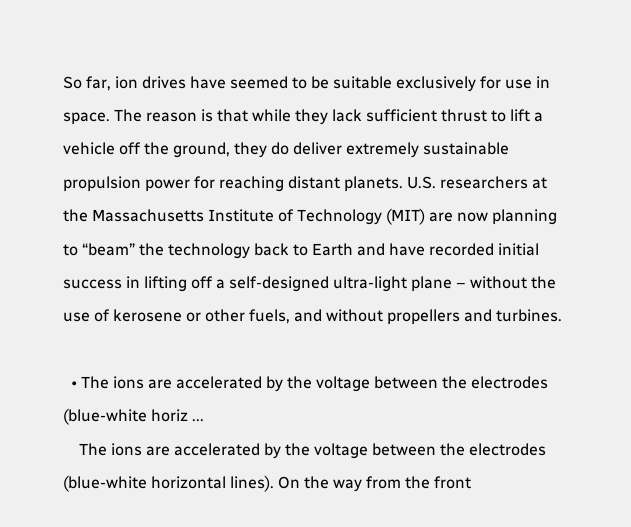So far, ion drives have seemed to be suitable exclusively for use in space. The reason is that while they lack sufficient thrust to lift a vehicle off the ground, they do deliver extremely sustainable propulsion power for reaching distant planets. U.S. researchers at the Massachusetts Institute of Technology (MIT) are now planning to “beam” the technology back to Earth and have recorded initial success in lifting off a self-designed ultra-light plane – without the use of kerosene or other fuels, and without propellers and turbines.

  • The ions are accelerated by the voltage between the electrodes (blue-white horiz ...
    The ions are accelerated by the voltage between the electrodes (blue-white horizontal lines). On the way from the front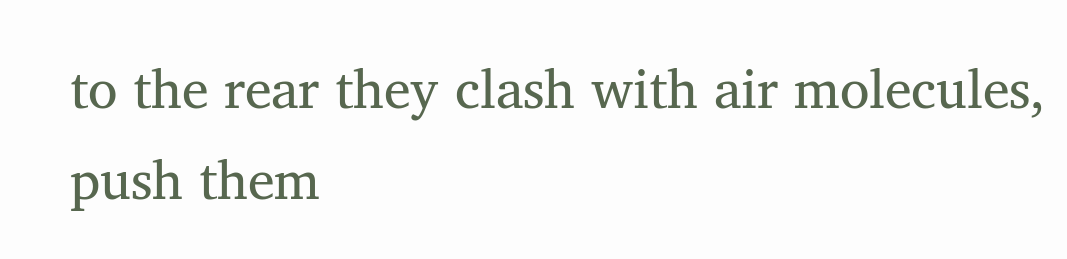to the rear they clash with air molecules, push them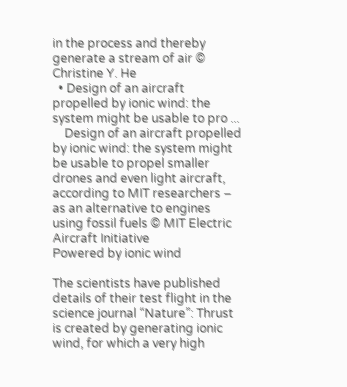in the process and thereby generate a stream of air © Christine Y. He
  • Design of an aircraft propelled by ionic wind: the system might be usable to pro ...
    Design of an aircraft propelled by ionic wind: the system might be usable to propel smaller drones and even light aircraft, according to MIT researchers – as an alternative to engines using fossil fuels © MIT Electric Aircraft Initiative
Powered by ionic wind

The scientists have published details of their test flight in the science journal “Nature”: Thrust is created by generating ionic wind, for which a very high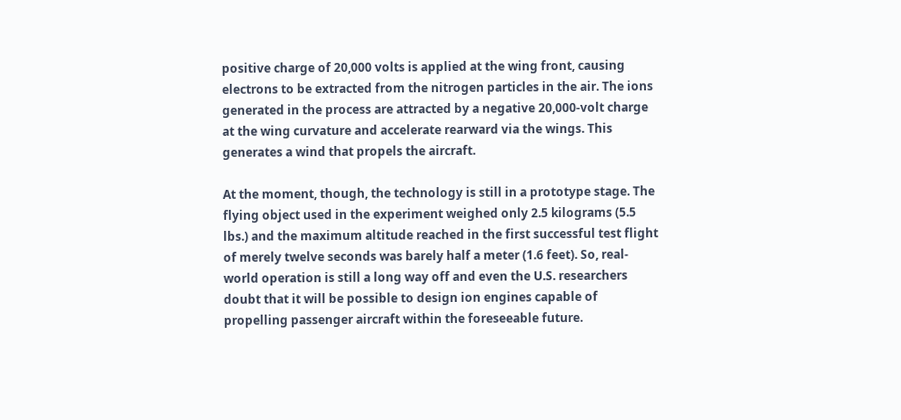positive charge of 20,000 volts is applied at the wing front, causing electrons to be extracted from the nitrogen particles in the air. The ions generated in the process are attracted by a negative 20,000-volt charge at the wing curvature and accelerate rearward via the wings. This generates a wind that propels the aircraft.

At the moment, though, the technology is still in a prototype stage. The flying object used in the experiment weighed only 2.5 kilograms (5.5 lbs.) and the maximum altitude reached in the first successful test flight of merely twelve seconds was barely half a meter (1.6 feet). So, real-world operation is still a long way off and even the U.S. researchers doubt that it will be possible to design ion engines capable of propelling passenger aircraft within the foreseeable future.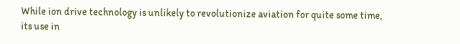While ion drive technology is unlikely to revolutionize aviation for quite some time, its use in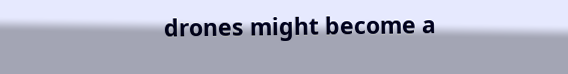drones might become a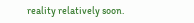reality relatively soon.